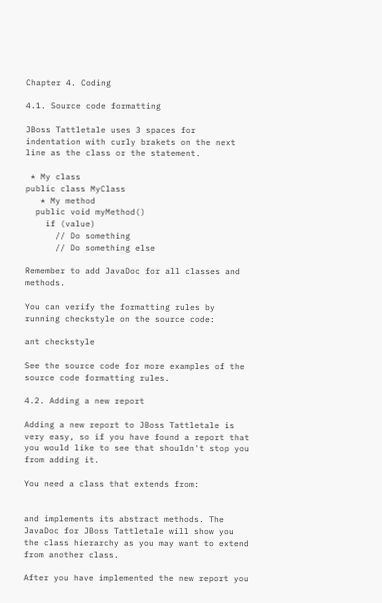Chapter 4. Coding

4.1. Source code formatting

JBoss Tattletale uses 3 spaces for indentation with curly brakets on the next line as the class or the statement.

 * My class
public class MyClass
   * My method
  public void myMethod()
    if (value)
      // Do something
      // Do something else

Remember to add JavaDoc for all classes and methods.

You can verify the formatting rules by running checkstyle on the source code:

ant checkstyle

See the source code for more examples of the source code formatting rules.

4.2. Adding a new report

Adding a new report to JBoss Tattletale is very easy, so if you have found a report that you would like to see that shouldn't stop you from adding it.

You need a class that extends from:


and implements its abstract methods. The JavaDoc for JBoss Tattletale will show you the class hierarchy as you may want to extend from another class.

After you have implemented the new report you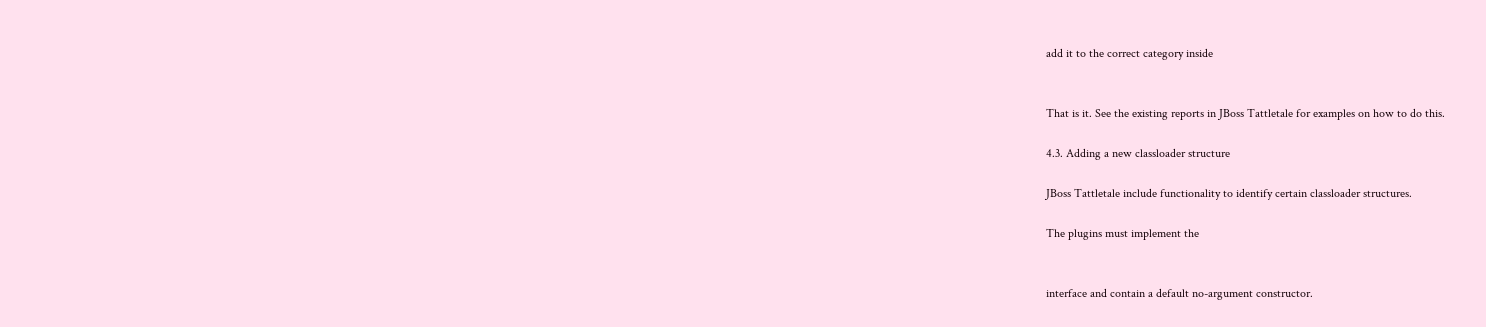add it to the correct category inside


That is it. See the existing reports in JBoss Tattletale for examples on how to do this.

4.3. Adding a new classloader structure

JBoss Tattletale include functionality to identify certain classloader structures.

The plugins must implement the


interface and contain a default no-argument constructor.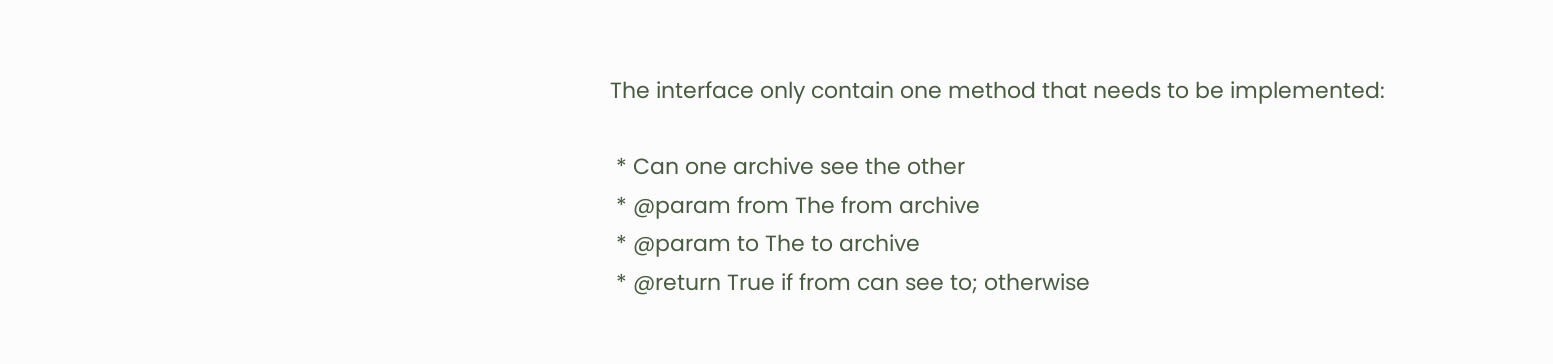The interface only contain one method that needs to be implemented:

 * Can one archive see the other
 * @param from The from archive
 * @param to The to archive
 * @return True if from can see to; otherwise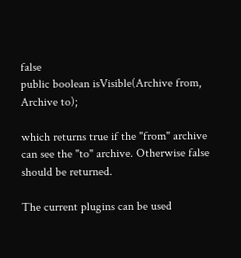false
public boolean isVisible(Archive from, Archive to);

which returns true if the "from" archive can see the "to" archive. Otherwise false should be returned.

The current plugins can be used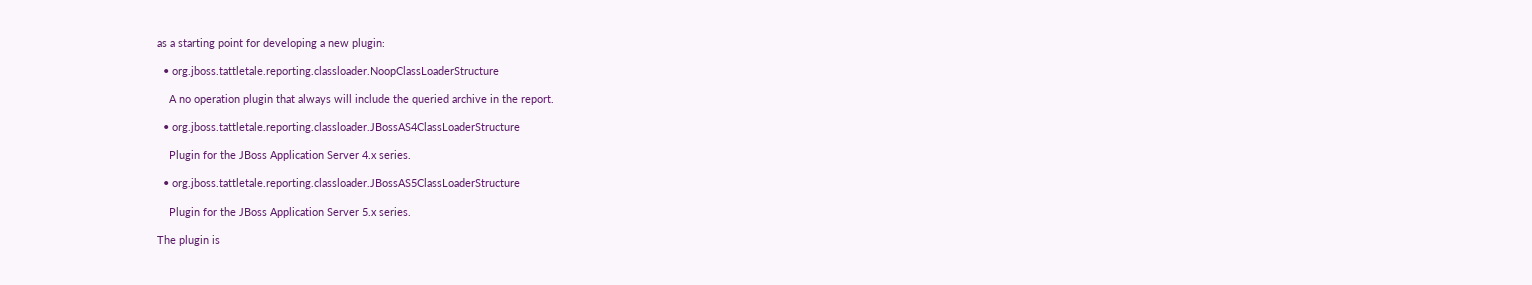as a starting point for developing a new plugin:

  • org.jboss.tattletale.reporting.classloader.NoopClassLoaderStructure

    A no operation plugin that always will include the queried archive in the report.

  • org.jboss.tattletale.reporting.classloader.JBossAS4ClassLoaderStructure

    Plugin for the JBoss Application Server 4.x series.

  • org.jboss.tattletale.reporting.classloader.JBossAS5ClassLoaderStructure

    Plugin for the JBoss Application Server 5.x series.

The plugin is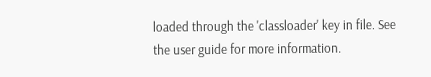loaded through the 'classloader' key in file. See the user guide for more information.